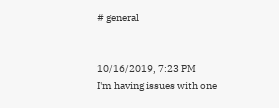# general


10/16/2019, 7:23 PM
I'm having issues with one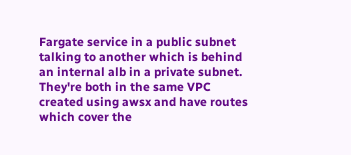Fargate service in a public subnet talking to another which is behind an internal alb in a private subnet. They're both in the same VPC created using awsx and have routes which cover the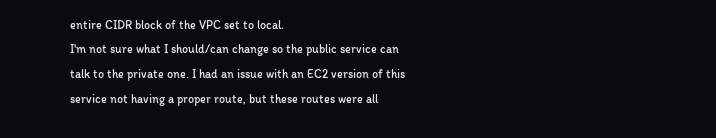entire CIDR block of the VPC set to local.
I'm not sure what I should/can change so the public service can talk to the private one. I had an issue with an EC2 version of this service not having a proper route, but these routes were all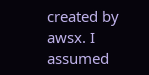created by awsx. I assumed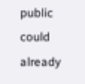public could already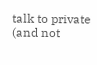talk to private (and not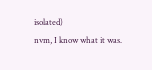isolated)
nvm, I know what it was.